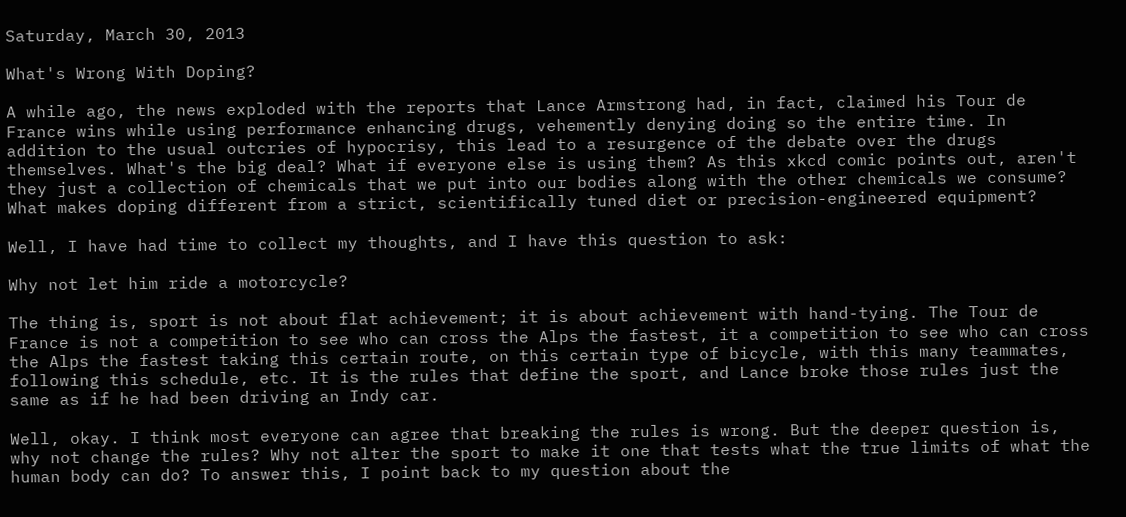Saturday, March 30, 2013

What's Wrong With Doping?

A while ago, the news exploded with the reports that Lance Armstrong had, in fact, claimed his Tour de France wins while using performance enhancing drugs, vehemently denying doing so the entire time. In addition to the usual outcries of hypocrisy, this lead to a resurgence of the debate over the drugs themselves. What's the big deal? What if everyone else is using them? As this xkcd comic points out, aren't they just a collection of chemicals that we put into our bodies along with the other chemicals we consume? What makes doping different from a strict, scientifically tuned diet or precision-engineered equipment?

Well, I have had time to collect my thoughts, and I have this question to ask:

Why not let him ride a motorcycle?

The thing is, sport is not about flat achievement; it is about achievement with hand-tying. The Tour de France is not a competition to see who can cross the Alps the fastest, it a competition to see who can cross the Alps the fastest taking this certain route, on this certain type of bicycle, with this many teammates, following this schedule, etc. It is the rules that define the sport, and Lance broke those rules just the same as if he had been driving an Indy car.

Well, okay. I think most everyone can agree that breaking the rules is wrong. But the deeper question is, why not change the rules? Why not alter the sport to make it one that tests what the true limits of what the human body can do? To answer this, I point back to my question about the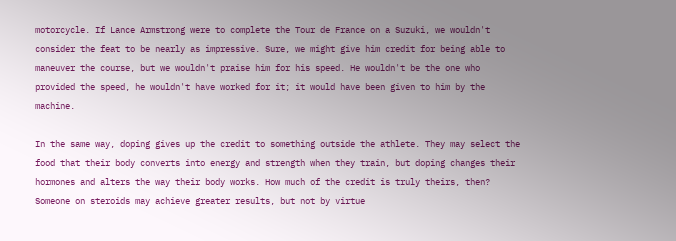motorcycle. If Lance Armstrong were to complete the Tour de France on a Suzuki, we wouldn't consider the feat to be nearly as impressive. Sure, we might give him credit for being able to maneuver the course, but we wouldn't praise him for his speed. He wouldn't be the one who provided the speed, he wouldn't have worked for it; it would have been given to him by the machine.

In the same way, doping gives up the credit to something outside the athlete. They may select the food that their body converts into energy and strength when they train, but doping changes their hormones and alters the way their body works. How much of the credit is truly theirs, then? Someone on steroids may achieve greater results, but not by virtue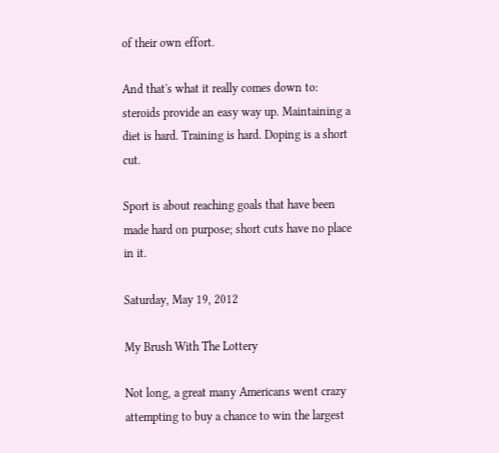of their own effort.

And that's what it really comes down to: steroids provide an easy way up. Maintaining a diet is hard. Training is hard. Doping is a short cut.

Sport is about reaching goals that have been made hard on purpose; short cuts have no place in it.

Saturday, May 19, 2012

My Brush With The Lottery

Not long, a great many Americans went crazy attempting to buy a chance to win the largest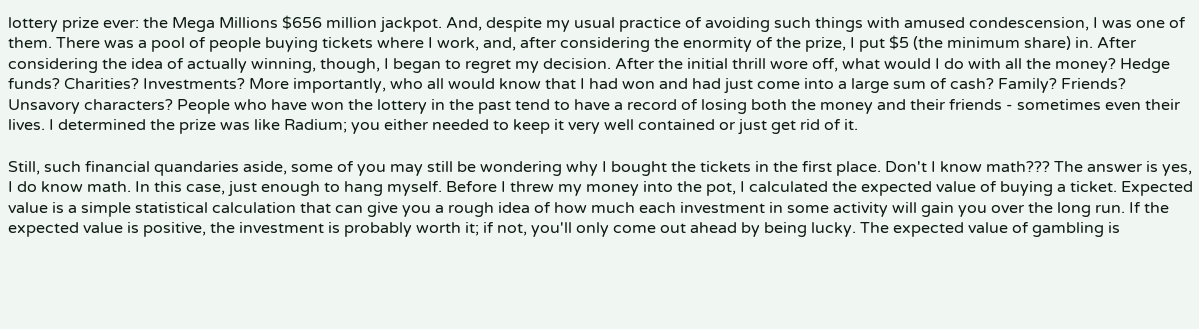lottery prize ever: the Mega Millions $656 million jackpot. And, despite my usual practice of avoiding such things with amused condescension, I was one of them. There was a pool of people buying tickets where I work, and, after considering the enormity of the prize, I put $5 (the minimum share) in. After considering the idea of actually winning, though, I began to regret my decision. After the initial thrill wore off, what would I do with all the money? Hedge funds? Charities? Investments? More importantly, who all would know that I had won and had just come into a large sum of cash? Family? Friends? Unsavory characters? People who have won the lottery in the past tend to have a record of losing both the money and their friends - sometimes even their lives. I determined the prize was like Radium; you either needed to keep it very well contained or just get rid of it.

Still, such financial quandaries aside, some of you may still be wondering why I bought the tickets in the first place. Don't I know math??? The answer is yes, I do know math. In this case, just enough to hang myself. Before I threw my money into the pot, I calculated the expected value of buying a ticket. Expected value is a simple statistical calculation that can give you a rough idea of how much each investment in some activity will gain you over the long run. If the expected value is positive, the investment is probably worth it; if not, you'll only come out ahead by being lucky. The expected value of gambling is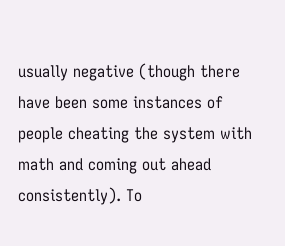usually negative (though there have been some instances of people cheating the system with math and coming out ahead consistently). To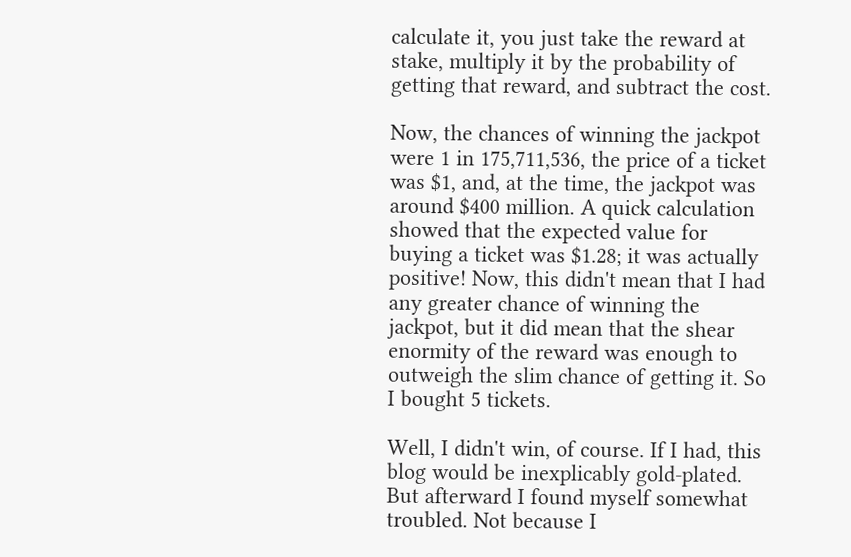calculate it, you just take the reward at stake, multiply it by the probability of getting that reward, and subtract the cost.

Now, the chances of winning the jackpot were 1 in 175,711,536, the price of a ticket was $1, and, at the time, the jackpot was around $400 million. A quick calculation showed that the expected value for buying a ticket was $1.28; it was actually positive! Now, this didn't mean that I had any greater chance of winning the jackpot, but it did mean that the shear enormity of the reward was enough to outweigh the slim chance of getting it. So I bought 5 tickets.

Well, I didn't win, of course. If I had, this blog would be inexplicably gold-plated. But afterward I found myself somewhat troubled. Not because I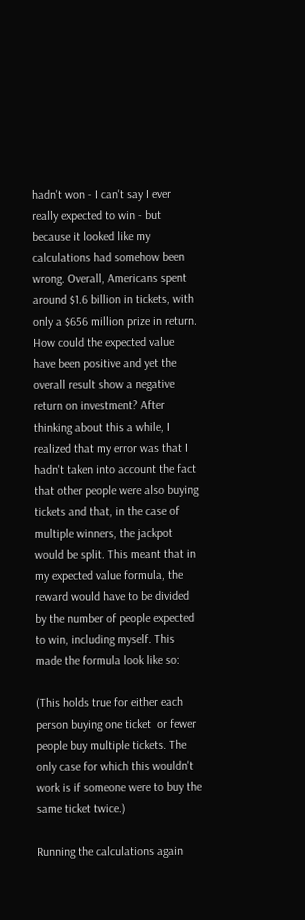hadn't won - I can't say I ever really expected to win - but because it looked like my calculations had somehow been wrong. Overall, Americans spent around $1.6 billion in tickets, with only a $656 million prize in return. How could the expected value have been positive and yet the overall result show a negative return on investment? After thinking about this a while, I realized that my error was that I hadn't taken into account the fact that other people were also buying tickets and that, in the case of multiple winners, the jackpot would be split. This meant that in my expected value formula, the reward would have to be divided by the number of people expected to win, including myself. This made the formula look like so:

(This holds true for either each person buying one ticket  or fewer people buy multiple tickets. The only case for which this wouldn't work is if someone were to buy the same ticket twice.)

Running the calculations again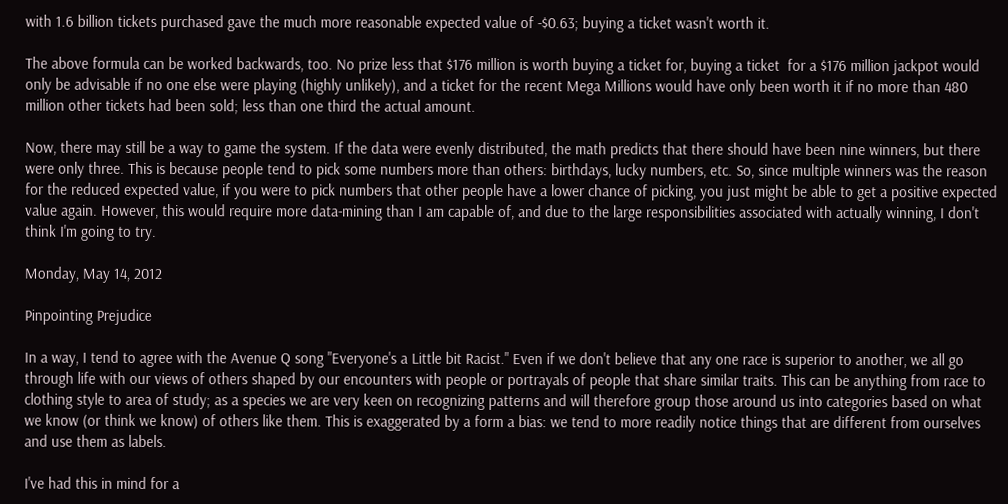with 1.6 billion tickets purchased gave the much more reasonable expected value of -$0.63; buying a ticket wasn't worth it.

The above formula can be worked backwards, too. No prize less that $176 million is worth buying a ticket for, buying a ticket  for a $176 million jackpot would only be advisable if no one else were playing (highly unlikely), and a ticket for the recent Mega Millions would have only been worth it if no more than 480 million other tickets had been sold; less than one third the actual amount.

Now, there may still be a way to game the system. If the data were evenly distributed, the math predicts that there should have been nine winners, but there were only three. This is because people tend to pick some numbers more than others: birthdays, lucky numbers, etc. So, since multiple winners was the reason for the reduced expected value, if you were to pick numbers that other people have a lower chance of picking, you just might be able to get a positive expected value again. However, this would require more data-mining than I am capable of, and due to the large responsibilities associated with actually winning, I don't think I'm going to try.

Monday, May 14, 2012

Pinpointing Prejudice

In a way, I tend to agree with the Avenue Q song "Everyone's a Little bit Racist." Even if we don't believe that any one race is superior to another, we all go through life with our views of others shaped by our encounters with people or portrayals of people that share similar traits. This can be anything from race to clothing style to area of study; as a species we are very keen on recognizing patterns and will therefore group those around us into categories based on what we know (or think we know) of others like them. This is exaggerated by a form a bias: we tend to more readily notice things that are different from ourselves and use them as labels.

I've had this in mind for a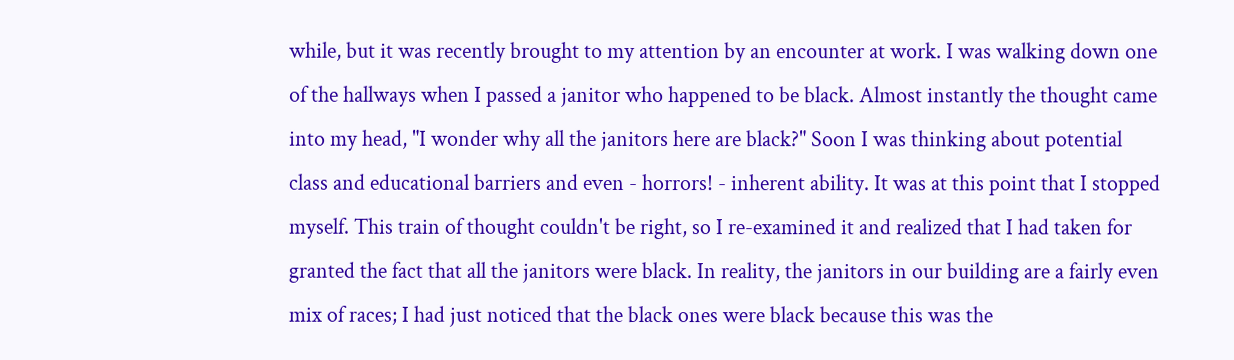while, but it was recently brought to my attention by an encounter at work. I was walking down one of the hallways when I passed a janitor who happened to be black. Almost instantly the thought came into my head, "I wonder why all the janitors here are black?" Soon I was thinking about potential class and educational barriers and even - horrors! - inherent ability. It was at this point that I stopped myself. This train of thought couldn't be right, so I re-examined it and realized that I had taken for granted the fact that all the janitors were black. In reality, the janitors in our building are a fairly even mix of races; I had just noticed that the black ones were black because this was the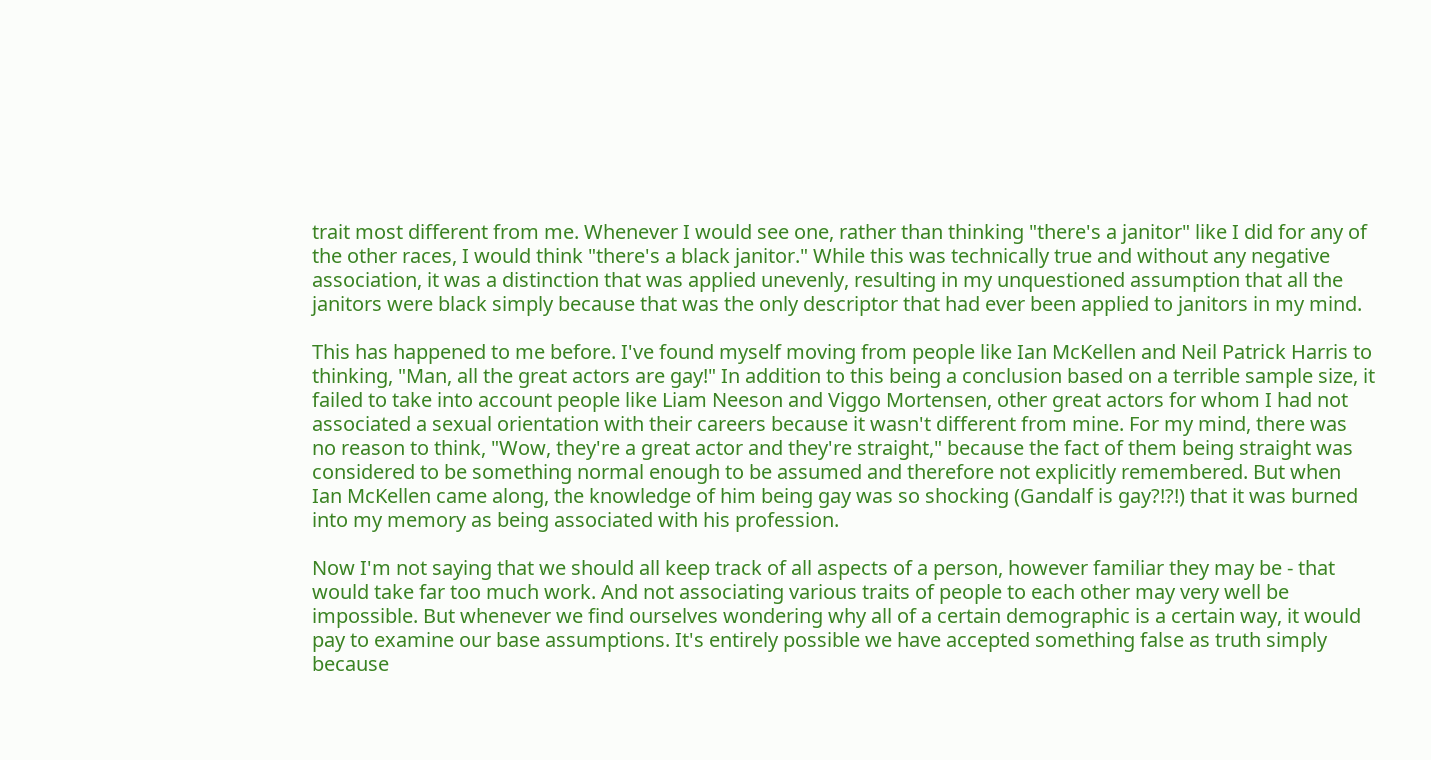trait most different from me. Whenever I would see one, rather than thinking "there's a janitor" like I did for any of the other races, I would think "there's a black janitor." While this was technically true and without any negative association, it was a distinction that was applied unevenly, resulting in my unquestioned assumption that all the janitors were black simply because that was the only descriptor that had ever been applied to janitors in my mind.

This has happened to me before. I've found myself moving from people like Ian McKellen and Neil Patrick Harris to thinking, "Man, all the great actors are gay!" In addition to this being a conclusion based on a terrible sample size, it failed to take into account people like Liam Neeson and Viggo Mortensen, other great actors for whom I had not associated a sexual orientation with their careers because it wasn't different from mine. For my mind, there was no reason to think, "Wow, they're a great actor and they're straight," because the fact of them being straight was considered to be something normal enough to be assumed and therefore not explicitly remembered. But when Ian McKellen came along, the knowledge of him being gay was so shocking (Gandalf is gay?!?!) that it was burned into my memory as being associated with his profession.

Now I'm not saying that we should all keep track of all aspects of a person, however familiar they may be - that would take far too much work. And not associating various traits of people to each other may very well be impossible. But whenever we find ourselves wondering why all of a certain demographic is a certain way, it would pay to examine our base assumptions. It's entirely possible we have accepted something false as truth simply because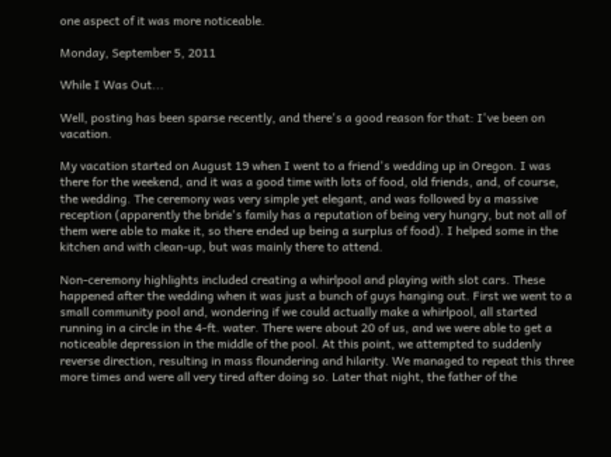one aspect of it was more noticeable.

Monday, September 5, 2011

While I Was Out...

Well, posting has been sparse recently, and there's a good reason for that: I've been on vacation.

My vacation started on August 19 when I went to a friend's wedding up in Oregon. I was there for the weekend, and it was a good time with lots of food, old friends, and, of course, the wedding. The ceremony was very simple yet elegant, and was followed by a massive reception (apparently the bride's family has a reputation of being very hungry, but not all of them were able to make it, so there ended up being a surplus of food). I helped some in the kitchen and with clean-up, but was mainly there to attend.

Non-ceremony highlights included creating a whirlpool and playing with slot cars. These happened after the wedding when it was just a bunch of guys hanging out. First we went to a small community pool and, wondering if we could actually make a whirlpool, all started running in a circle in the 4-ft. water. There were about 20 of us, and we were able to get a noticeable depression in the middle of the pool. At this point, we attempted to suddenly reverse direction, resulting in mass floundering and hilarity. We managed to repeat this three more times and were all very tired after doing so. Later that night, the father of the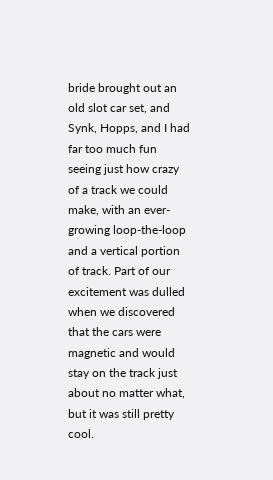bride brought out an old slot car set, and Synk, Hopps, and I had far too much fun seeing just how crazy of a track we could make, with an ever-growing loop-the-loop and a vertical portion of track. Part of our excitement was dulled when we discovered that the cars were magnetic and would stay on the track just about no matter what, but it was still pretty cool.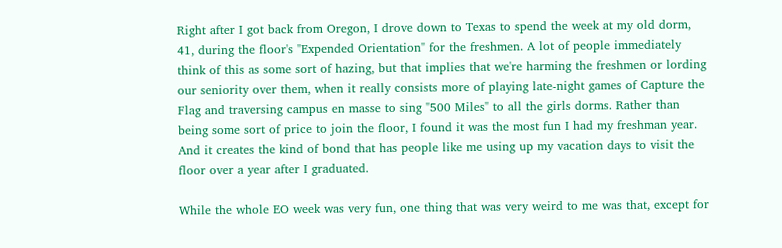Right after I got back from Oregon, I drove down to Texas to spend the week at my old dorm, 41, during the floor's "Expended Orientation" for the freshmen. A lot of people immediately think of this as some sort of hazing, but that implies that we're harming the freshmen or lording our seniority over them, when it really consists more of playing late-night games of Capture the Flag and traversing campus en masse to sing "500 Miles" to all the girls dorms. Rather than being some sort of price to join the floor, I found it was the most fun I had my freshman year. And it creates the kind of bond that has people like me using up my vacation days to visit the floor over a year after I graduated.

While the whole EO week was very fun, one thing that was very weird to me was that, except for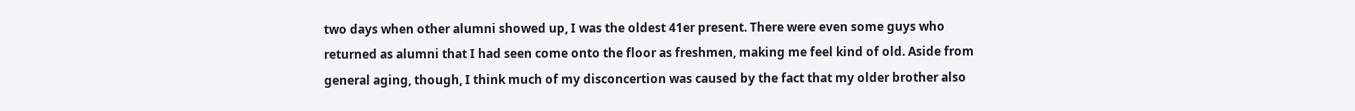two days when other alumni showed up, I was the oldest 41er present. There were even some guys who returned as alumni that I had seen come onto the floor as freshmen, making me feel kind of old. Aside from general aging, though, I think much of my disconcertion was caused by the fact that my older brother also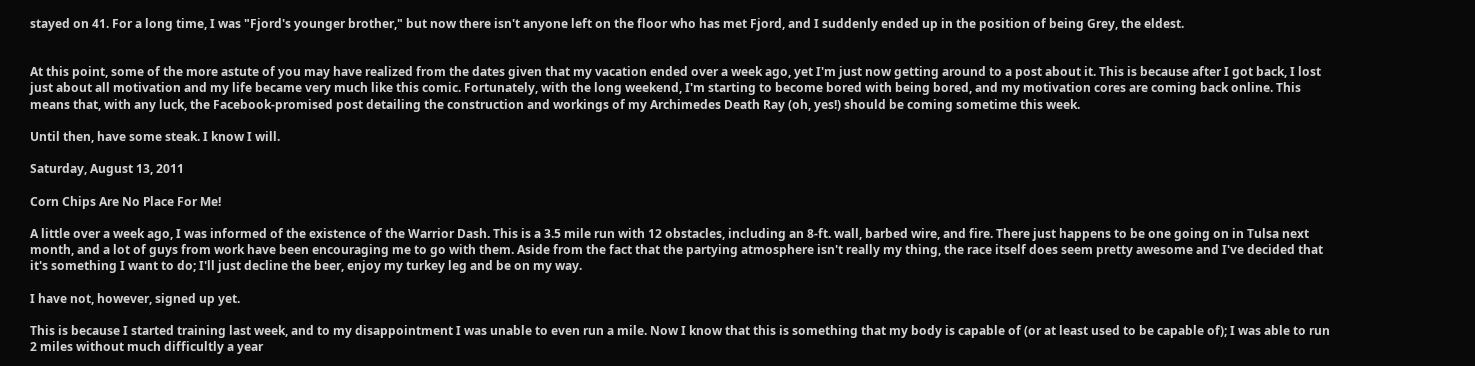stayed on 41. For a long time, I was "Fjord's younger brother," but now there isn't anyone left on the floor who has met Fjord, and I suddenly ended up in the position of being Grey, the eldest.


At this point, some of the more astute of you may have realized from the dates given that my vacation ended over a week ago, yet I'm just now getting around to a post about it. This is because after I got back, I lost just about all motivation and my life became very much like this comic. Fortunately, with the long weekend, I'm starting to become bored with being bored, and my motivation cores are coming back online. This means that, with any luck, the Facebook-promised post detailing the construction and workings of my Archimedes Death Ray (oh, yes!) should be coming sometime this week.

Until then, have some steak. I know I will.

Saturday, August 13, 2011

Corn Chips Are No Place For Me!

A little over a week ago, I was informed of the existence of the Warrior Dash. This is a 3.5 mile run with 12 obstacles, including an 8-ft. wall, barbed wire, and fire. There just happens to be one going on in Tulsa next month, and a lot of guys from work have been encouraging me to go with them. Aside from the fact that the partying atmosphere isn't really my thing, the race itself does seem pretty awesome and I've decided that it's something I want to do; I'll just decline the beer, enjoy my turkey leg and be on my way.

I have not, however, signed up yet.

This is because I started training last week, and to my disappointment I was unable to even run a mile. Now I know that this is something that my body is capable of (or at least used to be capable of); I was able to run 2 miles without much difficultly a year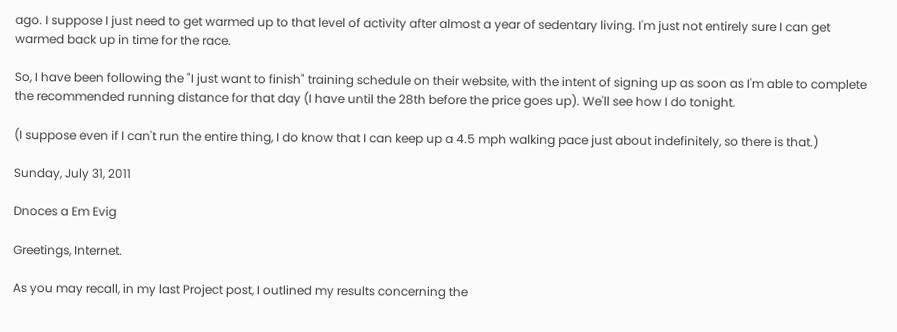ago. I suppose I just need to get warmed up to that level of activity after almost a year of sedentary living. I'm just not entirely sure I can get warmed back up in time for the race.

So, I have been following the "I just want to finish" training schedule on their website, with the intent of signing up as soon as I'm able to complete the recommended running distance for that day (I have until the 28th before the price goes up). We'll see how I do tonight.

(I suppose even if I can't run the entire thing, I do know that I can keep up a 4.5 mph walking pace just about indefinitely, so there is that.)

Sunday, July 31, 2011

Dnoces a Em Evig

Greetings, Internet.

As you may recall, in my last Project post, I outlined my results concerning the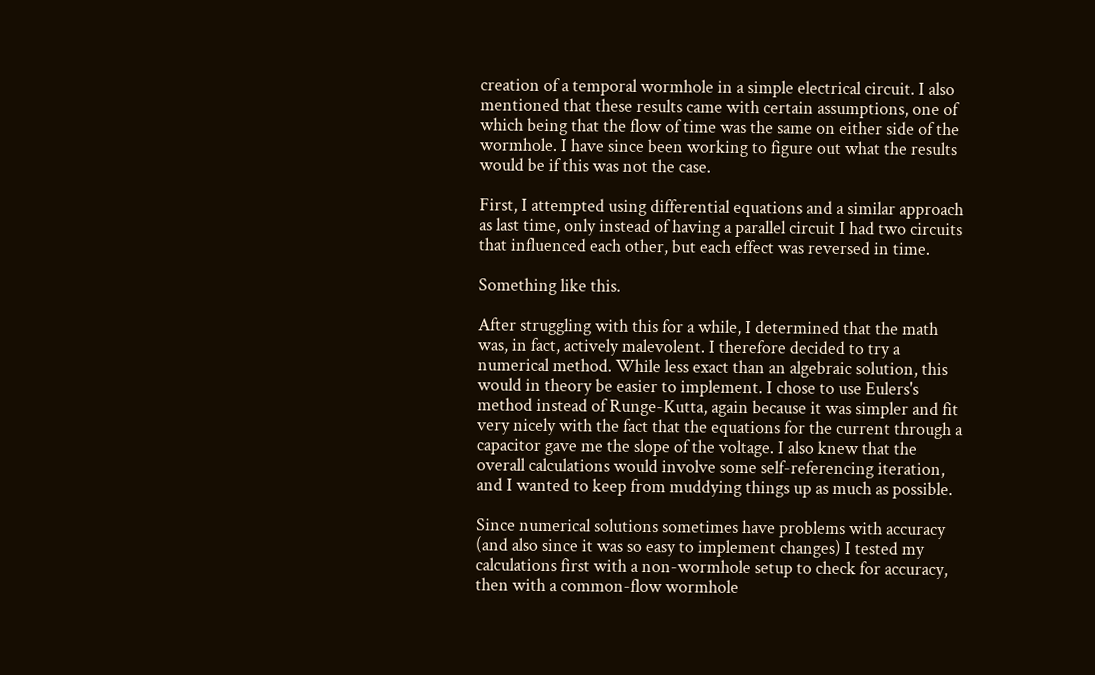creation of a temporal wormhole in a simple electrical circuit. I also mentioned that these results came with certain assumptions, one of which being that the flow of time was the same on either side of the wormhole. I have since been working to figure out what the results would be if this was not the case.

First, I attempted using differential equations and a similar approach as last time, only instead of having a parallel circuit I had two circuits that influenced each other, but each effect was reversed in time.

Something like this.

After struggling with this for a while, I determined that the math was, in fact, actively malevolent. I therefore decided to try a numerical method. While less exact than an algebraic solution, this would in theory be easier to implement. I chose to use Eulers's method instead of Runge-Kutta, again because it was simpler and fit very nicely with the fact that the equations for the current through a capacitor gave me the slope of the voltage. I also knew that the overall calculations would involve some self-referencing iteration, and I wanted to keep from muddying things up as much as possible.

Since numerical solutions sometimes have problems with accuracy (and also since it was so easy to implement changes) I tested my calculations first with a non-wormhole setup to check for accuracy, then with a common-flow wormhole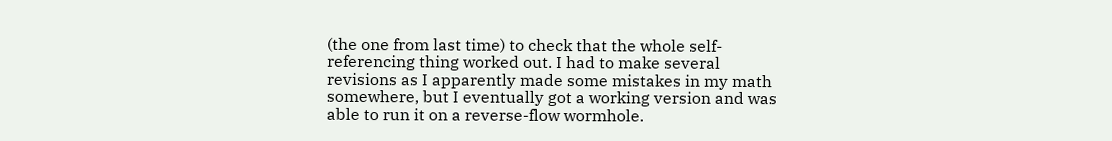(the one from last time) to check that the whole self-referencing thing worked out. I had to make several revisions as I apparently made some mistakes in my math somewhere, but I eventually got a working version and was able to run it on a reverse-flow wormhole.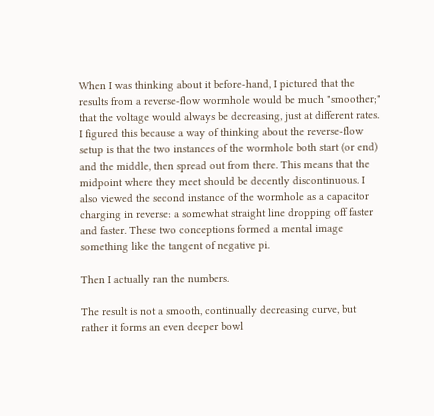When I was thinking about it before-hand, I pictured that the results from a reverse-flow wormhole would be much "smoother;" that the voltage would always be decreasing, just at different rates. I figured this because a way of thinking about the reverse-flow setup is that the two instances of the wormhole both start (or end) and the middle, then spread out from there. This means that the midpoint where they meet should be decently discontinuous. I also viewed the second instance of the wormhole as a capacitor charging in reverse: a somewhat straight line dropping off faster and faster. These two conceptions formed a mental image something like the tangent of negative pi.

Then I actually ran the numbers.

The result is not a smooth, continually decreasing curve, but rather it forms an even deeper bowl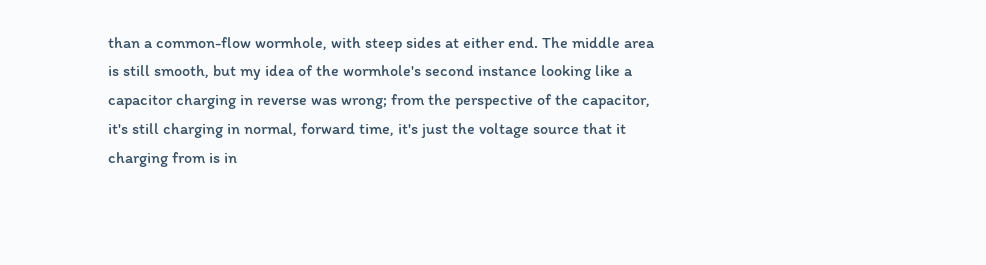than a common-flow wormhole, with steep sides at either end. The middle area is still smooth, but my idea of the wormhole's second instance looking like a capacitor charging in reverse was wrong; from the perspective of the capacitor, it's still charging in normal, forward time, it's just the voltage source that it charging from is in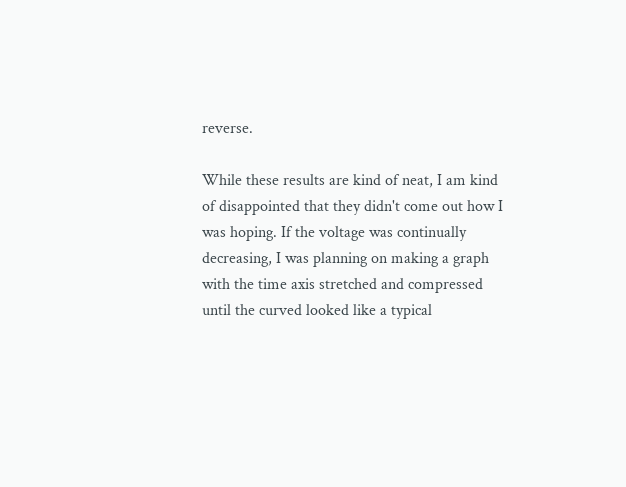reverse.

While these results are kind of neat, I am kind of disappointed that they didn't come out how I was hoping. If the voltage was continually decreasing, I was planning on making a graph with the time axis stretched and compressed until the curved looked like a typical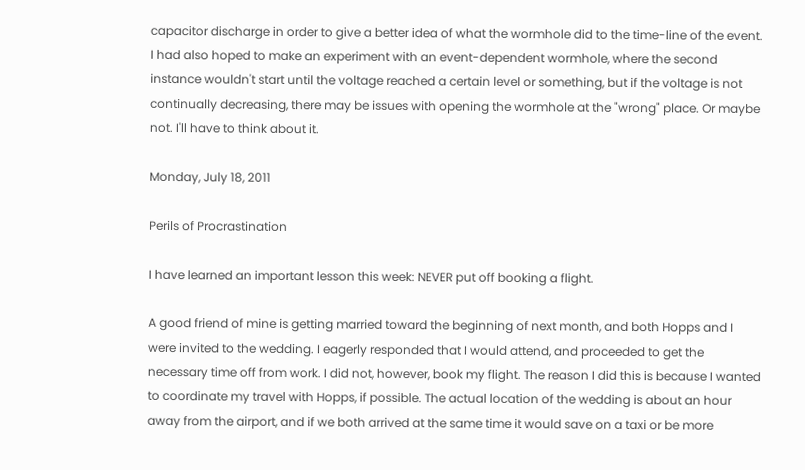capacitor discharge in order to give a better idea of what the wormhole did to the time-line of the event. I had also hoped to make an experiment with an event-dependent wormhole, where the second instance wouldn't start until the voltage reached a certain level or something, but if the voltage is not continually decreasing, there may be issues with opening the wormhole at the "wrong" place. Or maybe not. I'll have to think about it.

Monday, July 18, 2011

Perils of Procrastination

I have learned an important lesson this week: NEVER put off booking a flight.

A good friend of mine is getting married toward the beginning of next month, and both Hopps and I were invited to the wedding. I eagerly responded that I would attend, and proceeded to get the necessary time off from work. I did not, however, book my flight. The reason I did this is because I wanted to coordinate my travel with Hopps, if possible. The actual location of the wedding is about an hour away from the airport, and if we both arrived at the same time it would save on a taxi or be more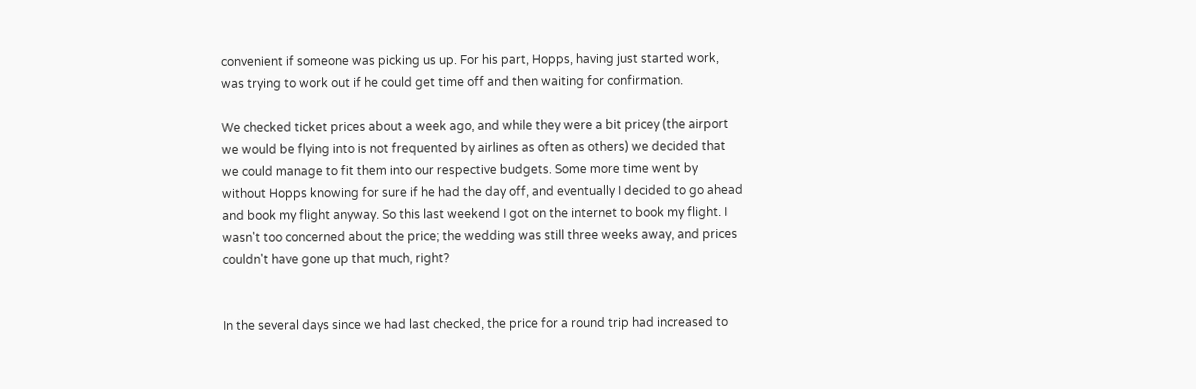convenient if someone was picking us up. For his part, Hopps, having just started work, was trying to work out if he could get time off and then waiting for confirmation.

We checked ticket prices about a week ago, and while they were a bit pricey (the airport we would be flying into is not frequented by airlines as often as others) we decided that we could manage to fit them into our respective budgets. Some more time went by without Hopps knowing for sure if he had the day off, and eventually I decided to go ahead and book my flight anyway. So this last weekend I got on the internet to book my flight. I wasn't too concerned about the price; the wedding was still three weeks away, and prices couldn't have gone up that much, right?


In the several days since we had last checked, the price for a round trip had increased to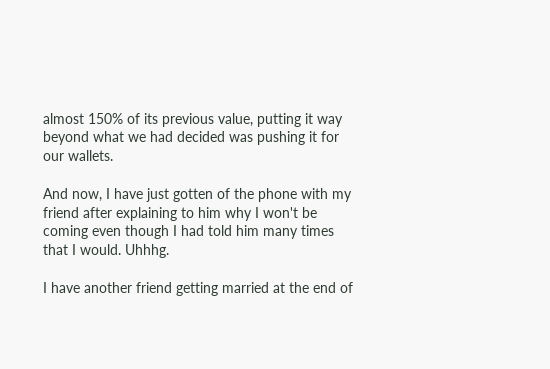almost 150% of its previous value, putting it way beyond what we had decided was pushing it for our wallets.

And now, I have just gotten of the phone with my friend after explaining to him why I won't be coming even though I had told him many times that I would. Uhhhg.

I have another friend getting married at the end of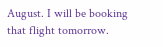August. I will be booking that flight tomorrow.